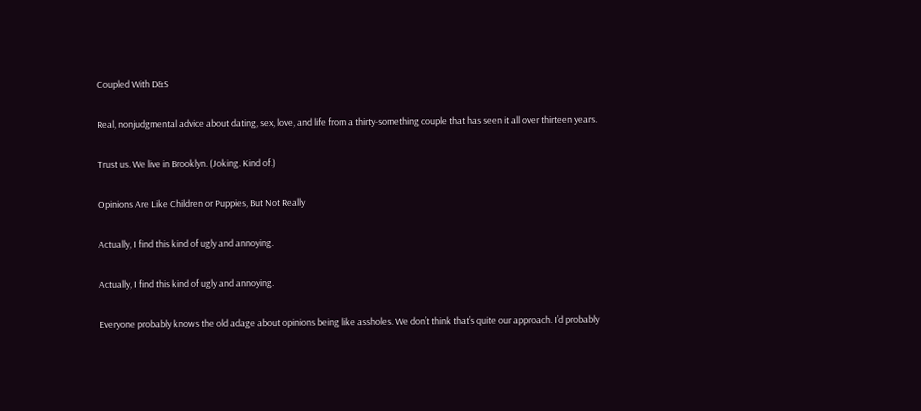Coupled With D&S

Real, nonjudgmental advice about dating, sex, love, and life from a thirty-something couple that has seen it all over thirteen years.

Trust us. We live in Brooklyn. (Joking. Kind of.)

Opinions Are Like Children or Puppies, But Not Really

Actually, I find this kind of ugly and annoying.

Actually, I find this kind of ugly and annoying.

Everyone probably knows the old adage about opinions being like assholes. We don’t think that’s quite our approach. I’d probably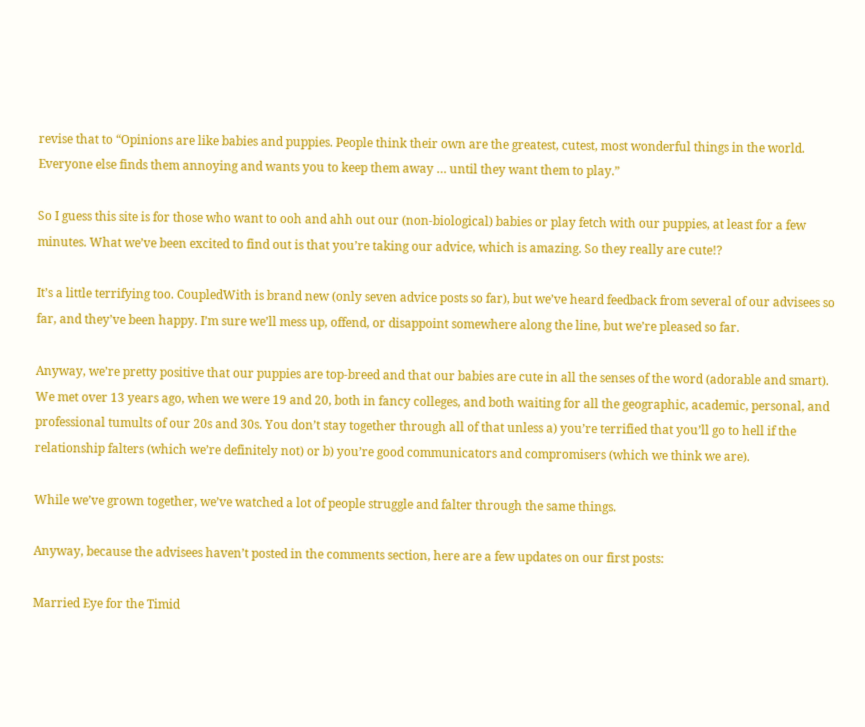revise that to “Opinions are like babies and puppies. People think their own are the greatest, cutest, most wonderful things in the world. Everyone else finds them annoying and wants you to keep them away … until they want them to play.”

So I guess this site is for those who want to ooh and ahh out our (non-biological) babies or play fetch with our puppies, at least for a few minutes. What we’ve been excited to find out is that you’re taking our advice, which is amazing. So they really are cute!?

It’s a little terrifying too. CoupledWith is brand new (only seven advice posts so far), but we’ve heard feedback from several of our advisees so far, and they’ve been happy. I’m sure we’ll mess up, offend, or disappoint somewhere along the line, but we’re pleased so far.

Anyway, we’re pretty positive that our puppies are top-breed and that our babies are cute in all the senses of the word (adorable and smart). We met over 13 years ago, when we were 19 and 20, both in fancy colleges, and both waiting for all the geographic, academic, personal, and professional tumults of our 20s and 30s. You don’t stay together through all of that unless a) you’re terrified that you’ll go to hell if the relationship falters (which we’re definitely not) or b) you’re good communicators and compromisers (which we think we are).

While we’ve grown together, we’ve watched a lot of people struggle and falter through the same things.

Anyway, because the advisees haven’t posted in the comments section, here are a few updates on our first posts:

Married Eye for the Timid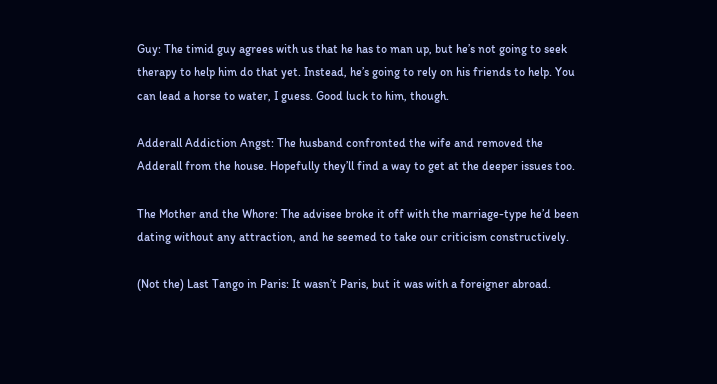Guy: The timid guy agrees with us that he has to man up, but he’s not going to seek therapy to help him do that yet. Instead, he’s going to rely on his friends to help. You can lead a horse to water, I guess. Good luck to him, though.

Adderall Addiction Angst: The husband confronted the wife and removed the Adderall from the house. Hopefully they’ll find a way to get at the deeper issues too.

The Mother and the Whore: The advisee broke it off with the marriage-type he’d been dating without any attraction, and he seemed to take our criticism constructively.

(Not the) Last Tango in Paris: It wasn’t Paris, but it was with a foreigner abroad.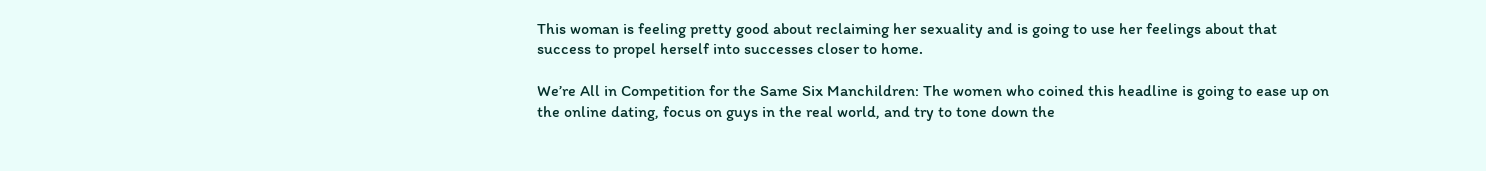This woman is feeling pretty good about reclaiming her sexuality and is going to use her feelings about that success to propel herself into successes closer to home.

We’re All in Competition for the Same Six Manchildren: The women who coined this headline is going to ease up on the online dating, focus on guys in the real world, and try to tone down the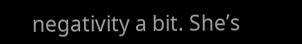negativity a bit. She’s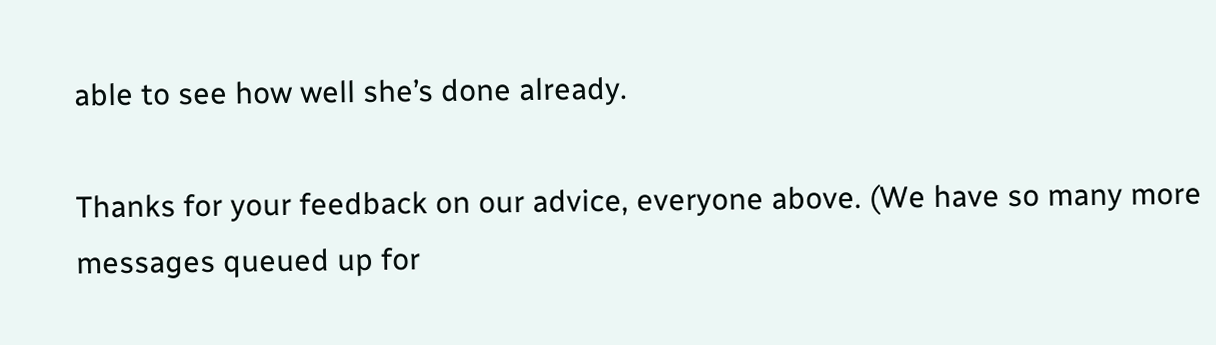able to see how well she’s done already.

Thanks for your feedback on our advice, everyone above. (We have so many more messages queued up for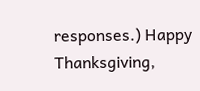responses.) Happy Thanksgiving,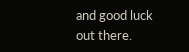and good luck out there.